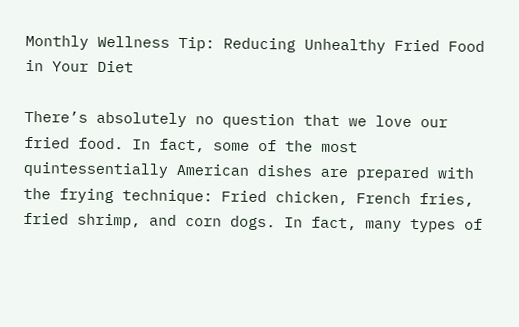Monthly Wellness Tip: Reducing Unhealthy Fried Food in Your Diet

There’s absolutely no question that we love our fried food. In fact, some of the most quintessentially American dishes are prepared with the frying technique: Fried chicken, French fries, fried shrimp, and corn dogs. In fact, many types of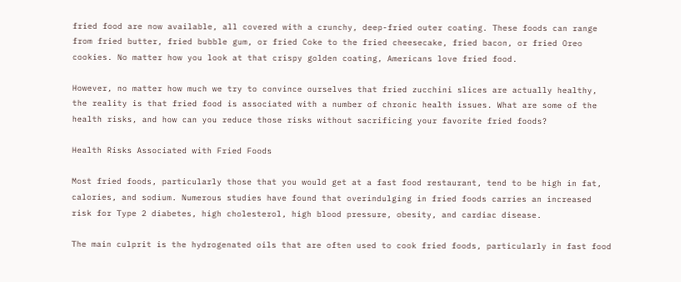fried food are now available, all covered with a crunchy, deep-fried outer coating. These foods can range from fried butter, fried bubble gum, or fried Coke to the fried cheesecake, fried bacon, or fried Oreo cookies. No matter how you look at that crispy golden coating, Americans love fried food.

However, no matter how much we try to convince ourselves that fried zucchini slices are actually healthy, the reality is that fried food is associated with a number of chronic health issues. What are some of the health risks, and how can you reduce those risks without sacrificing your favorite fried foods?

Health Risks Associated with Fried Foods

Most fried foods, particularly those that you would get at a fast food restaurant, tend to be high in fat, calories, and sodium. Numerous studies have found that overindulging in fried foods carries an increased risk for Type 2 diabetes, high cholesterol, high blood pressure, obesity, and cardiac disease.

The main culprit is the hydrogenated oils that are often used to cook fried foods, particularly in fast food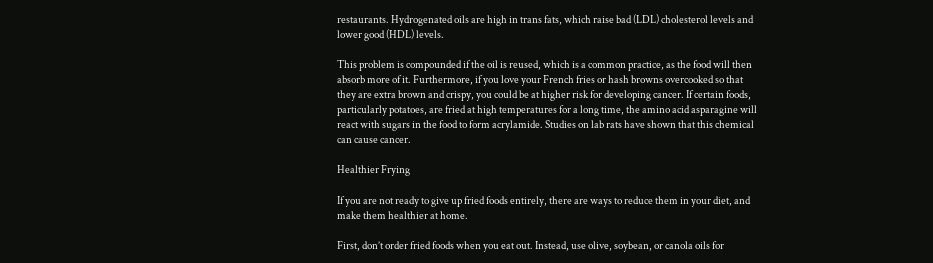restaurants. Hydrogenated oils are high in trans fats, which raise bad (LDL) cholesterol levels and lower good (HDL) levels.

This problem is compounded if the oil is reused, which is a common practice, as the food will then absorb more of it. Furthermore, if you love your French fries or hash browns overcooked so that they are extra brown and crispy, you could be at higher risk for developing cancer. If certain foods, particularly potatoes, are fried at high temperatures for a long time, the amino acid asparagine will react with sugars in the food to form acrylamide. Studies on lab rats have shown that this chemical can cause cancer.

Healthier Frying

If you are not ready to give up fried foods entirely, there are ways to reduce them in your diet, and make them healthier at home.

First, don’t order fried foods when you eat out. Instead, use olive, soybean, or canola oils for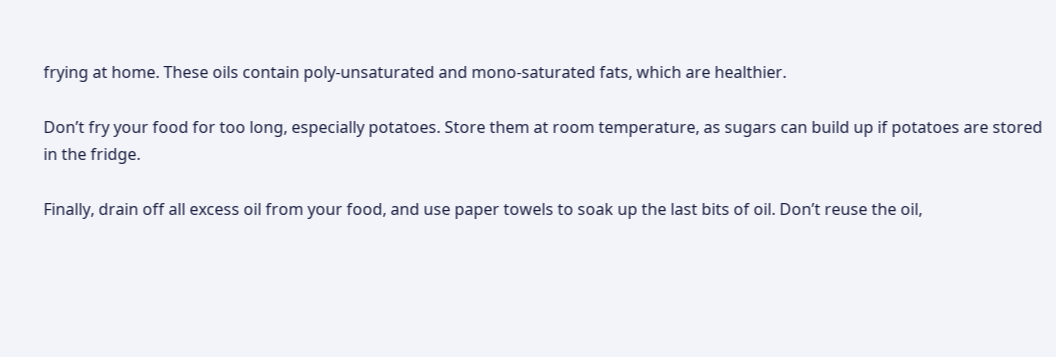frying at home. These oils contain poly-unsaturated and mono-saturated fats, which are healthier.

Don’t fry your food for too long, especially potatoes. Store them at room temperature, as sugars can build up if potatoes are stored in the fridge.

Finally, drain off all excess oil from your food, and use paper towels to soak up the last bits of oil. Don’t reuse the oil,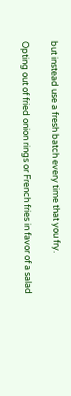but instead use a fresh batch every time that you fry.

Opting out of fried onion rings or French fries in favor of a salad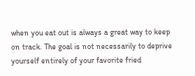when you eat out is always a great way to keep on track. The goal is not necessarily to deprive yourself entirely of your favorite fried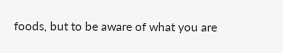foods, but to be aware of what you are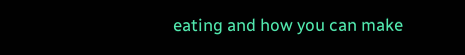eating and how you can make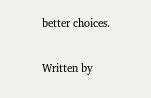better choices.

Written by